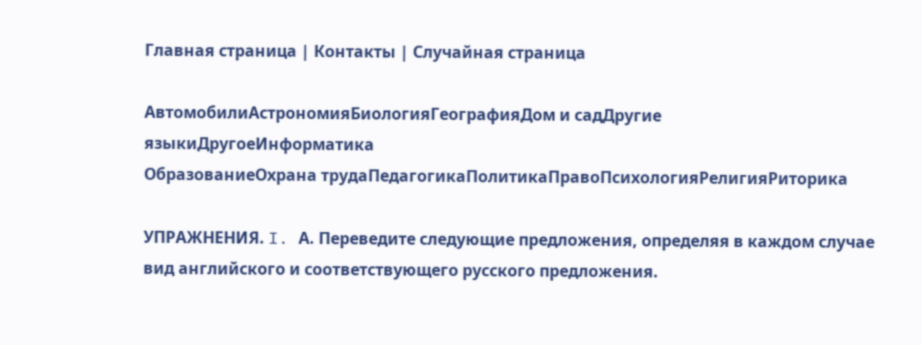Главная страница | Контакты | Случайная страница

АвтомобилиАстрономияБиологияГеографияДом и садДругие языкиДругоеИнформатика
ОбразованиеОхрана трудаПедагогикаПолитикаПравоПсихологияРелигияРиторика

УПРАЖНЕНИЯ. I. А. Переведите следующие предложения, определяя в каждом случае вид английского и соответствующего русского предложения.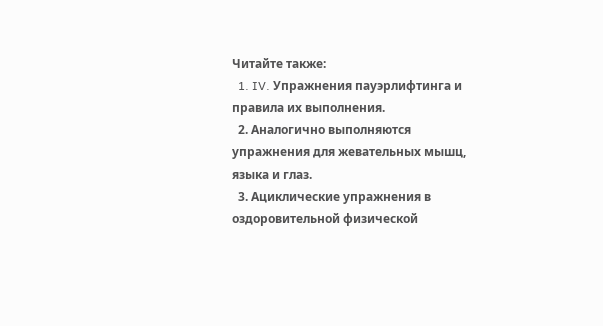Читайте также:
  1. IV. Упражнения пауэрлифтинга и правила их выполнения.
  2. Аналогично выполняются упражнения для жевательных мышц, языка и глаз.
  3. Ациклические упражнения в оздоровительной физической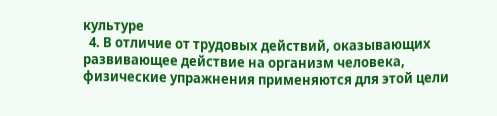культуре
  4. В отличие от трудовых действий, оказывающих развивающее действие на организм человека, физические упражнения применяются для этой цели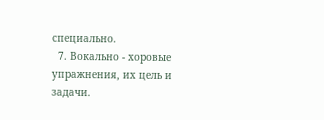специально.
  7. Вокально - хоровые упражнения, их цель и задачи.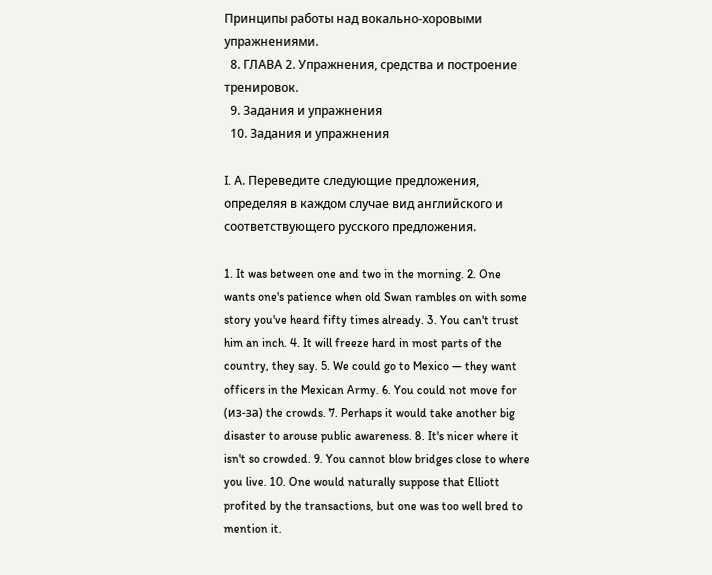Принципы работы над вокально-хоровыми упражнениями.
  8. ГЛАВА 2. Упражнения, средства и построение тренировок.
  9. Задания и упражнения
  10. Задания и упражнения

I. А. Переведите следующие предложения, определяя в каждом случае вид английского и соответствующего русского предложения.

1. It was between one and two in the morning. 2. One wants one's patience when old Swan rambles on with some story you've heard fifty times already. 3. You can't trust him an inch. 4. It will freeze hard in most parts of the country, they say. 5. We could go to Mexico — they want officers in the Mexican Army. 6. You could not move for (из-за) the crowds. 7. Perhaps it would take another big disaster to arouse public awareness. 8. It's nicer where it isn't so crowded. 9. You cannot blow bridges close to where you live. 10. One would naturally suppose that Elliott profited by the transactions, but one was too well bred to mention it.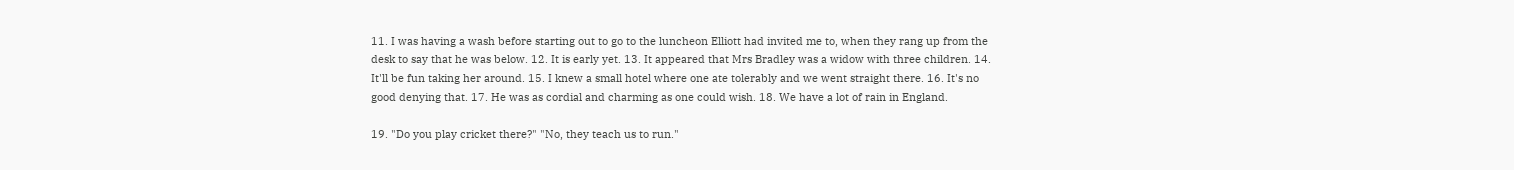11. I was having a wash before starting out to go to the luncheon Elliott had invited me to, when they rang up from the desk to say that he was below. 12. It is early yet. 13. It appeared that Mrs Bradley was a widow with three children. 14. It'll be fun taking her around. 15. I knew a small hotel where one ate tolerably and we went straight there. 16. It's no good denying that. 17. He was as cordial and charming as one could wish. 18. We have a lot of rain in England.

19. "Do you play cricket there?" "No, they teach us to run."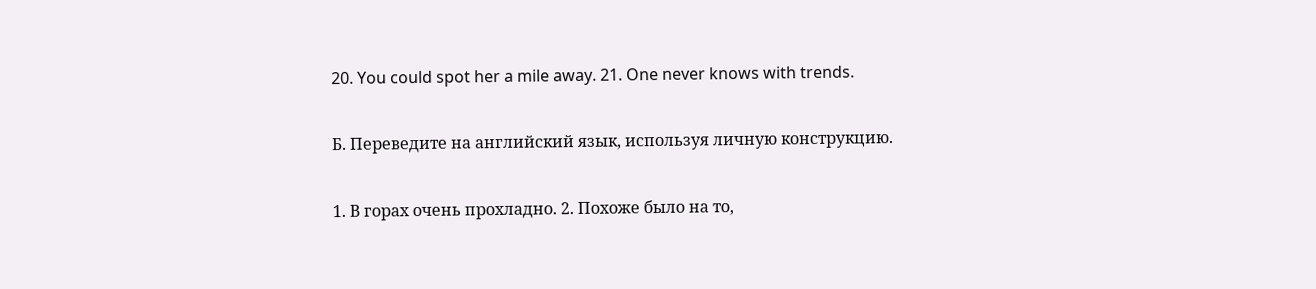20. You could spot her a mile away. 21. One never knows with trends.

Б. Переведите на английский язык, используя личную конструкцию.

1. В горах очень прохладно. 2. Похоже было на то,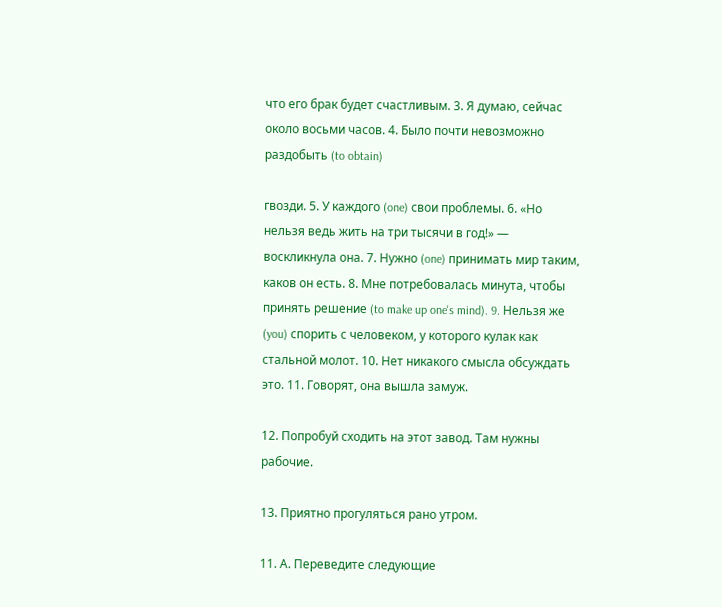что его брак будет счастливым. 3. Я думаю, сейчас около восьми часов. 4. Было почти невозможно раздобыть (to obtain)

гвозди. 5. У каждого (one) свои проблемы. 6. «Но нельзя ведь жить на три тысячи в год!» — воскликнула она. 7. Нужно (one) принимать мир таким, каков он есть. 8. Мне потребовалась минута, чтобы принять решение (to make up one's mind). 9. Нельзя же (you) спорить с человеком, у которого кулак как стальной молот. 10. Нет никакого смысла обсуждать это. 11. Говорят, она вышла замуж.

12. Попробуй сходить на этот завод. Там нужны рабочие.

13. Приятно прогуляться рано утром.

11. А. Переведите следующие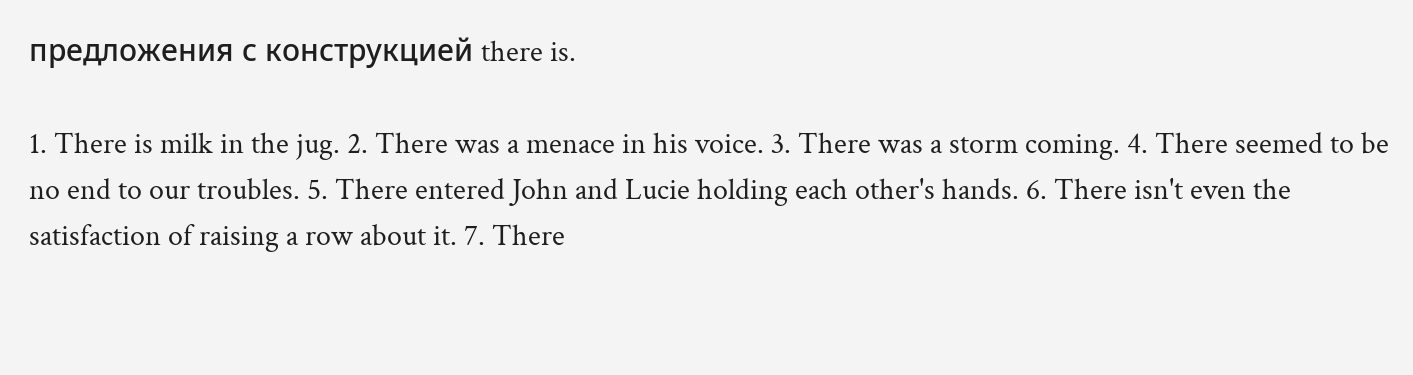предложения с конструкцией there is.

1. There is milk in the jug. 2. There was a menace in his voice. 3. There was a storm coming. 4. There seemed to be no end to our troubles. 5. There entered John and Lucie holding each other's hands. 6. There isn't even the satisfaction of raising a row about it. 7. There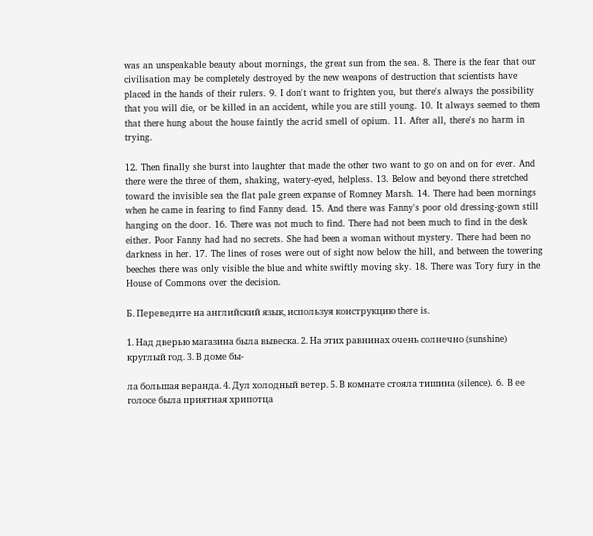was an unspeakable beauty about mornings, the great sun from the sea. 8. There is the fear that our civilisation may be completely destroyed by the new weapons of destruction that scientists have placed in the hands of their rulers. 9. I don't want to frighten you, but there's always the possibility that you will die, or be killed in an accident, while you are still young. 10. It always seemed to them that there hung about the house faintly the acrid smell of opium. 11. After all, there's no harm in trying.

12. Then finally she burst into laughter that made the other two want to go on and on for ever. And there were the three of them, shaking, watery-eyed, helpless. 13. Below and beyond there stretched toward the invisible sea the flat pale green expanse of Romney Marsh. 14. There had been mornings when he came in fearing to find Fanny dead. 15. And there was Fanny's poor old dressing-gown still hanging on the door. 16. There was not much to find. There had not been much to find in the desk either. Poor Fanny had had no secrets. She had been a woman without mystery. There had been no darkness in her. 17. The lines of roses were out of sight now below the hill, and between the towering beeches there was only visible the blue and white swiftly moving sky. 18. There was Tory fury in the House of Commons over the decision.

Б. Переведите на английский язык, используя конструкцию there is.

1. Над дверью магазина была вывеска. 2. На этих равнинах очень солнечно (sunshine) круглый год. 3. В доме бы-

ла большая веранда. 4. Дул холодный ветер. 5. В комнате стояла тишина (silence). 6. В ее голосе была приятная хрипотца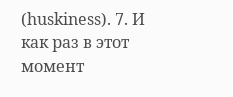(huskiness). 7. И как раз в этот момент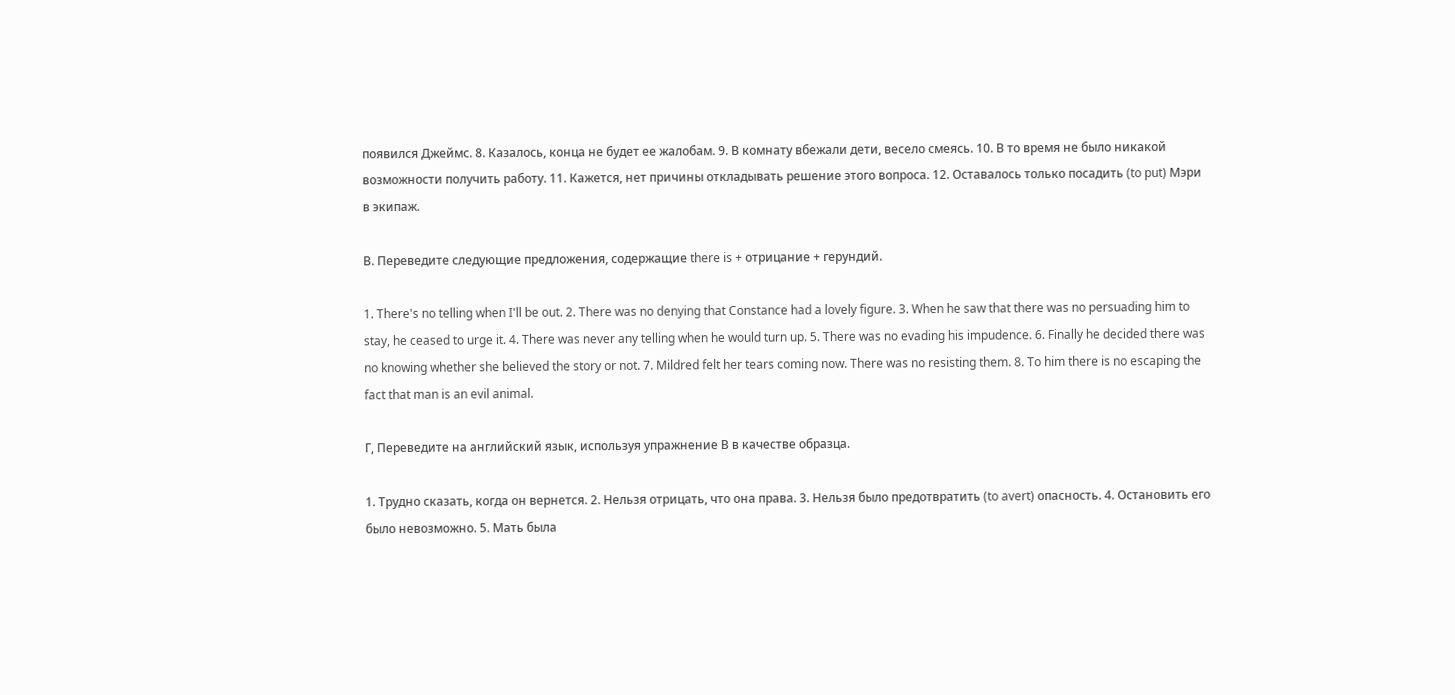появился Джеймс. 8. Казалось, конца не будет ее жалобам. 9. В комнату вбежали дети, весело смеясь. 10. В то время не было никакой возможности получить работу. 11. Кажется, нет причины откладывать решение этого вопроса. 12. Оставалось только посадить (to put) Мэри в экипаж.

В. Переведите следующие предложения, содержащие there is + отрицание + герундий.

1. There's no telling when I'll be out. 2. There was no denying that Constance had a lovely figure. 3. When he saw that there was no persuading him to stay, he ceased to urge it. 4. There was never any telling when he would turn up. 5. There was no evading his impudence. 6. Finally he decided there was no knowing whether she believed the story or not. 7. Mildred felt her tears coming now. There was no resisting them. 8. To him there is no escaping the fact that man is an evil animal.

Г, Переведите на английский язык, используя упражнение В в качестве образца.

1. Трудно сказать, когда он вернется. 2. Нельзя отрицать, что она права. 3. Нельзя было предотвратить (to avert) опасность. 4. Остановить его было невозможно. 5. Мать была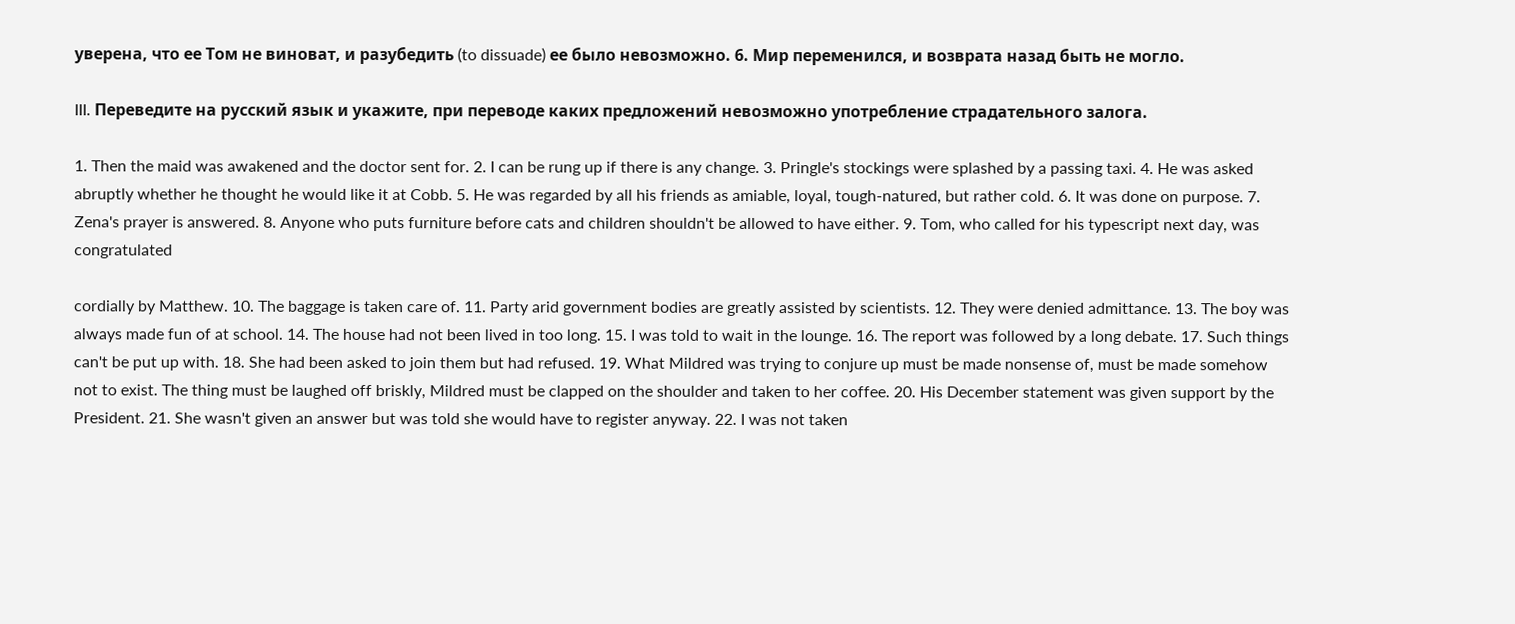уверена, что ее Том не виноват, и разубедить (to dissuade) ее было невозможно. 6. Мир переменился, и возврата назад быть не могло.

III. Переведите на русский язык и укажите, при переводе каких предложений невозможно употребление страдательного залога.

1. Then the maid was awakened and the doctor sent for. 2. I can be rung up if there is any change. 3. Pringle's stockings were splashed by a passing taxi. 4. He was asked abruptly whether he thought he would like it at Cobb. 5. He was regarded by all his friends as amiable, loyal, tough-natured, but rather cold. 6. It was done on purpose. 7. Zena's prayer is answered. 8. Anyone who puts furniture before cats and children shouldn't be allowed to have either. 9. Tom, who called for his typescript next day, was congratulated

cordially by Matthew. 10. The baggage is taken care of. 11. Party arid government bodies are greatly assisted by scientists. 12. They were denied admittance. 13. The boy was always made fun of at school. 14. The house had not been lived in too long. 15. I was told to wait in the lounge. 16. The report was followed by a long debate. 17. Such things can't be put up with. 18. She had been asked to join them but had refused. 19. What Mildred was trying to conjure up must be made nonsense of, must be made somehow not to exist. The thing must be laughed off briskly, Mildred must be clapped on the shoulder and taken to her coffee. 20. His December statement was given support by the President. 21. She wasn't given an answer but was told she would have to register anyway. 22. I was not taken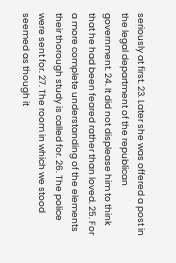seriously at first. 23. Later she was offered a post in the legal department of the republican government. 24. It did not displease him to think that he had been feared rather than loved. 25. For a more complete understanding of the elements their thorough study is called for. 26. The police were sent for. 27. The room in which we stood seemed as though it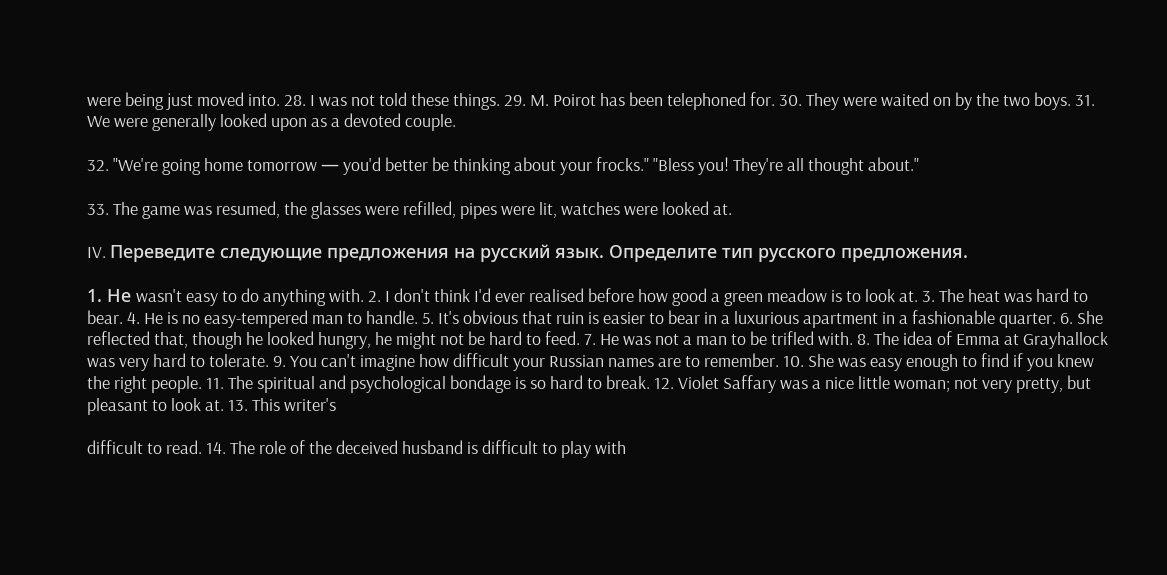were being just moved into. 28. I was not told these things. 29. M. Poirot has been telephoned for. 30. They were waited on by the two boys. 31. We were generally looked upon as a devoted couple.

32. "We're going home tomorrow — you'd better be thinking about your frocks." "Bless you! They're all thought about."

33. The game was resumed, the glasses were refilled, pipes were lit, watches were looked at.

IV. Переведите следующие предложения на русский язык. Определите тип русского предложения.

1. Не wasn't easy to do anything with. 2. I don't think I'd ever realised before how good a green meadow is to look at. 3. The heat was hard to bear. 4. He is no easy-tempered man to handle. 5. It's obvious that ruin is easier to bear in a luxurious apartment in a fashionable quarter. 6. She reflected that, though he looked hungry, he might not be hard to feed. 7. He was not a man to be trifled with. 8. The idea of Emma at Grayhallock was very hard to tolerate. 9. You can't imagine how difficult your Russian names are to remember. 10. She was easy enough to find if you knew the right people. 11. The spiritual and psychological bondage is so hard to break. 12. Violet Saffary was a nice little woman; not very pretty, but pleasant to look at. 13. This writer's

difficult to read. 14. The role of the deceived husband is difficult to play with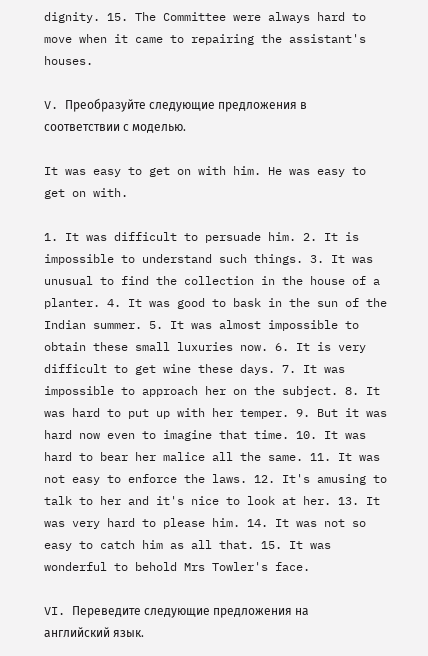dignity. 15. The Committee were always hard to move when it came to repairing the assistant's houses.

V. Преобразуйте следующие предложения в соответствии с моделью.

It was easy to get on with him. He was easy to get on with.

1. It was difficult to persuade him. 2. It is impossible to understand such things. 3. It was unusual to find the collection in the house of a planter. 4. It was good to bask in the sun of the Indian summer. 5. It was almost impossible to obtain these small luxuries now. 6. It is very difficult to get wine these days. 7. It was impossible to approach her on the subject. 8. It was hard to put up with her temper. 9. But it was hard now even to imagine that time. 10. It was hard to bear her malice all the same. 11. It was not easy to enforce the laws. 12. It's amusing to talk to her and it's nice to look at her. 13. It was very hard to please him. 14. It was not so easy to catch him as all that. 15. It was wonderful to behold Mrs Towler's face.

VI. Переведите следующие предложения на английский язык.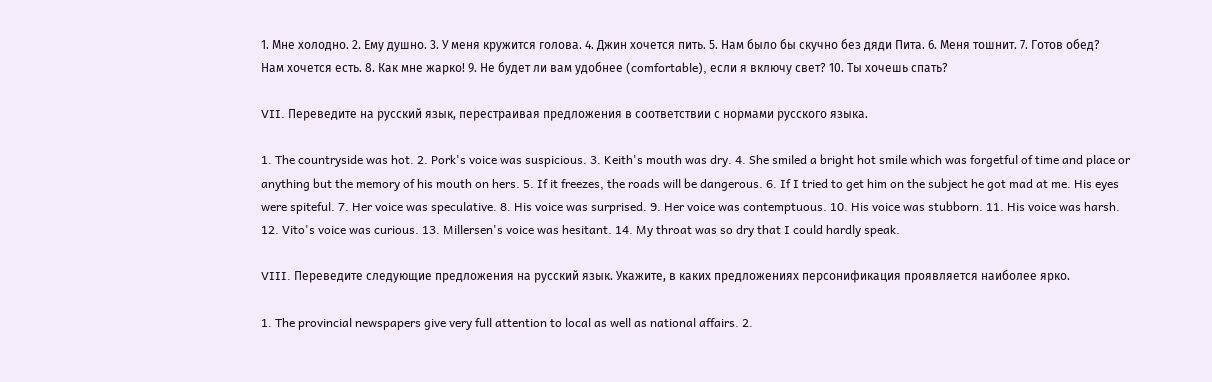1. Мне холодно. 2. Ему душно. 3. У меня кружится голова. 4. Джин хочется пить. 5. Нам было бы скучно без дяди Пита. 6. Меня тошнит. 7. Готов обед? Нам хочется есть. 8. Как мне жарко! 9. Не будет ли вам удобнее (comfortable), если я включу свет? 10. Ты хочешь спать?

VII. Переведите на русский язык, перестраивая предложения в соответствии с нормами русского языка.

1. The countryside was hot. 2. Pork's voice was suspicious. 3. Keith's mouth was dry. 4. She smiled a bright hot smile which was forgetful of time and place or anything but the memory of his mouth on hers. 5. If it freezes, the roads will be dangerous. 6. If I tried to get him on the subject he got mad at me. His eyes were spiteful. 7. Her voice was speculative. 8. His voice was surprised. 9. Her voice was contemptuous. 10. His voice was stubborn. 11. His voice was harsh. 12. Vito's voice was curious. 13. Millersen's voice was hesitant. 14. My throat was so dry that I could hardly speak.

VIII. Переведите следующие предложения на русский язык. Укажите, в каких предложениях персонификация проявляется наиболее ярко.

1. The provincial newspapers give very full attention to local as well as national affairs. 2.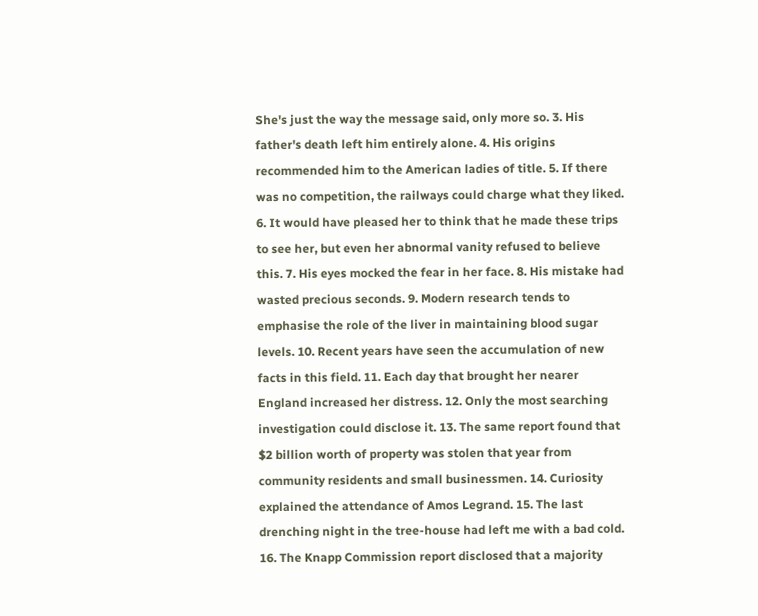She's just the way the message said, only more so. 3. His father's death left him entirely alone. 4. His origins recommended him to the American ladies of title. 5. If there was no competition, the railways could charge what they liked. 6. It would have pleased her to think that he made these trips to see her, but even her abnormal vanity refused to believe this. 7. His eyes mocked the fear in her face. 8. His mistake had wasted precious seconds. 9. Modern research tends to emphasise the role of the liver in maintaining blood sugar levels. 10. Recent years have seen the accumulation of new facts in this field. 11. Each day that brought her nearer England increased her distress. 12. Only the most searching investigation could disclose it. 13. The same report found that $2 billion worth of property was stolen that year from community residents and small businessmen. 14. Curiosity explained the attendance of Amos Legrand. 15. The last drenching night in the tree-house had left me with a bad cold. 16. The Knapp Commission report disclosed that a majority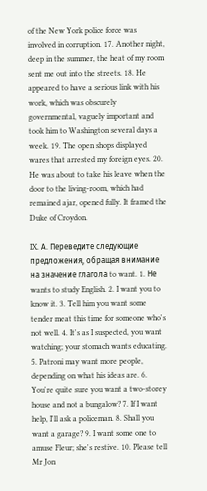of the New York police force was involved in corruption. 17. Another night, deep in the summer, the heat of my room sent me out into the streets. 18. He appeared to have a serious link with his work, which was obscurely governmental, vaguely important and took him to Washington several days a week. 19. The open shops displayed wares that arrested my foreign eyes. 20. He was about to take his leave when the door to the living-room, which had remained ajar, opened fully. It framed the Duke of Croydon.

IX. А. Переведите следующие предложения, обращая внимание на значение глагола to want. 1. Не wants to study English. 2. I want you to know it. 3. Tell him you want some tender meat this time for someone who's not well. 4. It's as I suspected, you want watching; your stomach wants educating. 5. Patroni may want more people, depending on what his ideas are. 6. You're quite sure you want a two-storey house and not a bungalow? 7. If I want help, I'll ask a policeman. 8. Shall you want a garage? 9. I want some one to amuse Fleur; she's restive. 10. Please tell Mr Jon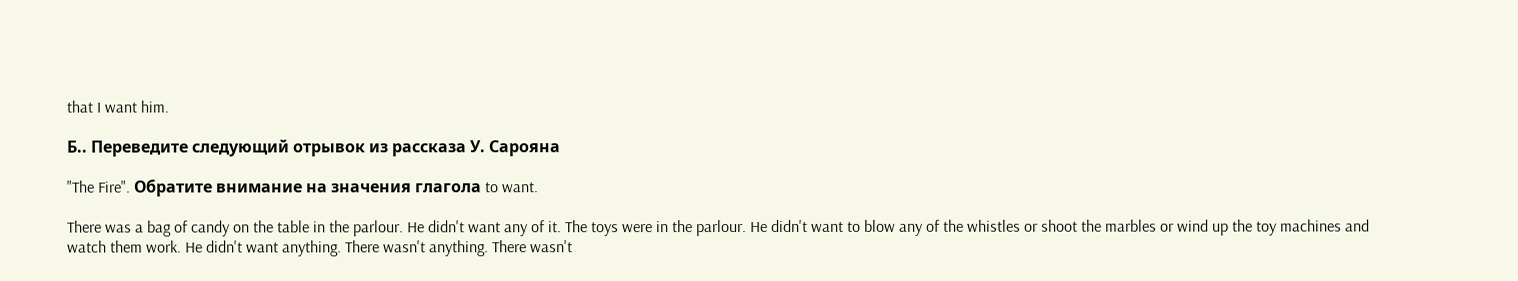that I want him.

Б.. Переведите следующий отрывок из рассказа У. Сарояна

"The Fire". Обратите внимание на значения глагола to want.

There was a bag of candy on the table in the parlour. He didn't want any of it. The toys were in the parlour. He didn't want to blow any of the whistles or shoot the marbles or wind up the toy machines and watch them work. He didn't want anything. There wasn't anything. There wasn't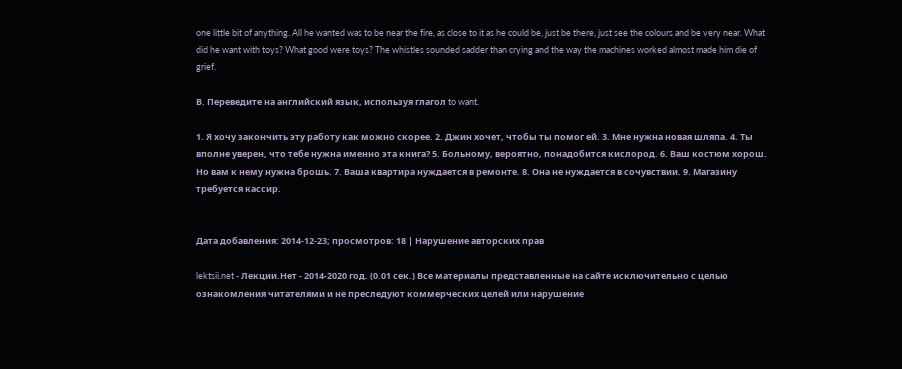one little bit of anything. All he wanted was to be near the fire, as close to it as he could be, just be there, just see the colours and be very near. What did he want with toys? What good were toys? The whistles sounded sadder than crying and the way the machines worked almost made him die of grief.

В. Переведите на английский язык, используя глагол to want.

1. Я хочу закончить эту работу как можно скорее. 2. Джин хочет, чтобы ты помог ей. 3. Мне нужна новая шляпа. 4. Ты вполне уверен, что тебе нужна именно эта книга? 5. Больному, вероятно, понадобится кислород. 6. Ваш костюм хорош. Но вам к нему нужна брошь. 7. Ваша квартира нуждается в ремонте. 8. Она не нуждается в сочувствии. 9. Магазину требуется кассир.


Дата добавления: 2014-12-23; просмотров: 18 | Нарушение авторских прав

lektsii.net - Лекции.Нет - 2014-2020 год. (0.01 сек.) Все материалы представленные на сайте исключительно с целью ознакомления читателями и не преследуют коммерческих целей или нарушение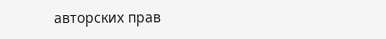авторских прав